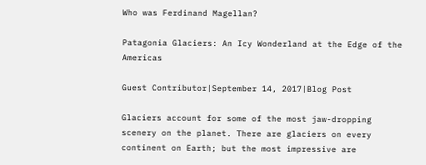Who was Ferdinand Magellan?

Patagonia Glaciers: An Icy Wonderland at the Edge of the Americas

Guest Contributor|September 14, 2017|Blog Post

Glaciers account for some of the most jaw-dropping scenery on the planet. There are glaciers on every continent on Earth; but the most impressive are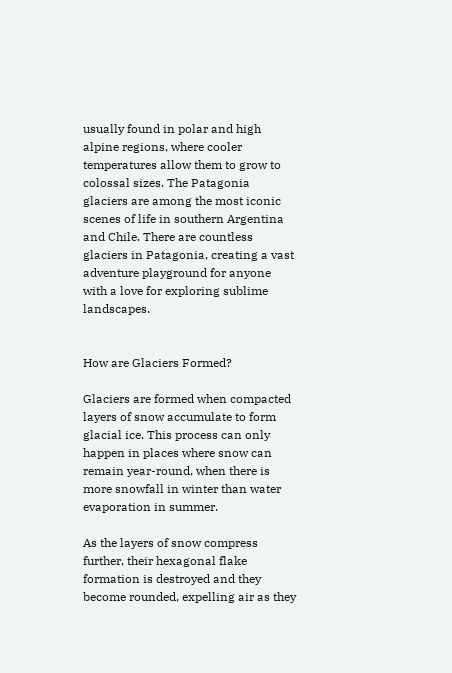usually found in polar and high alpine regions, where cooler temperatures allow them to grow to colossal sizes. The Patagonia glaciers are among the most iconic scenes of life in southern Argentina and Chile. There are countless glaciers in Patagonia, creating a vast adventure playground for anyone with a love for exploring sublime landscapes.


How are Glaciers Formed?

Glaciers are formed when compacted layers of snow accumulate to form glacial ice. This process can only happen in places where snow can remain year-round, when there is more snowfall in winter than water evaporation in summer.

As the layers of snow compress further, their hexagonal flake formation is destroyed and they become rounded, expelling air as they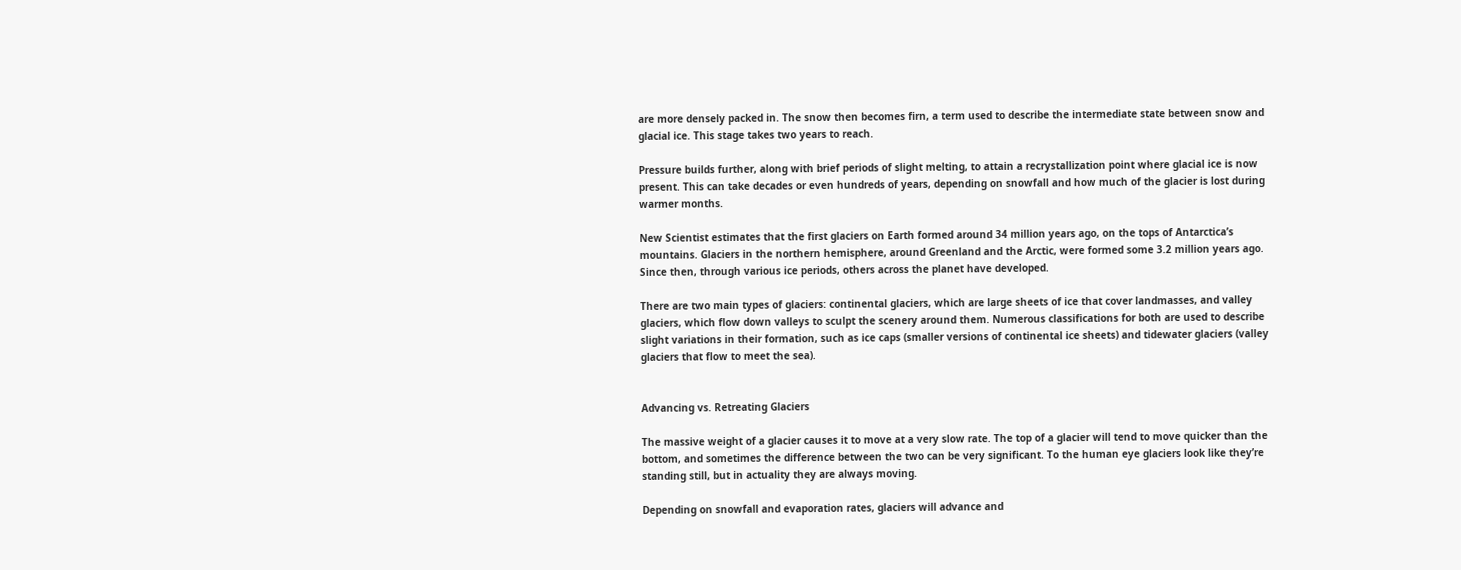are more densely packed in. The snow then becomes firn, a term used to describe the intermediate state between snow and glacial ice. This stage takes two years to reach.

Pressure builds further, along with brief periods of slight melting, to attain a recrystallization point where glacial ice is now present. This can take decades or even hundreds of years, depending on snowfall and how much of the glacier is lost during warmer months.

New Scientist estimates that the first glaciers on Earth formed around 34 million years ago, on the tops of Antarctica’s mountains. Glaciers in the northern hemisphere, around Greenland and the Arctic, were formed some 3.2 million years ago. Since then, through various ice periods, others across the planet have developed.

There are two main types of glaciers: continental glaciers, which are large sheets of ice that cover landmasses, and valley glaciers, which flow down valleys to sculpt the scenery around them. Numerous classifications for both are used to describe slight variations in their formation, such as ice caps (smaller versions of continental ice sheets) and tidewater glaciers (valley glaciers that flow to meet the sea).


Advancing vs. Retreating Glaciers

The massive weight of a glacier causes it to move at a very slow rate. The top of a glacier will tend to move quicker than the bottom, and sometimes the difference between the two can be very significant. To the human eye glaciers look like they’re standing still, but in actuality they are always moving.

Depending on snowfall and evaporation rates, glaciers will advance and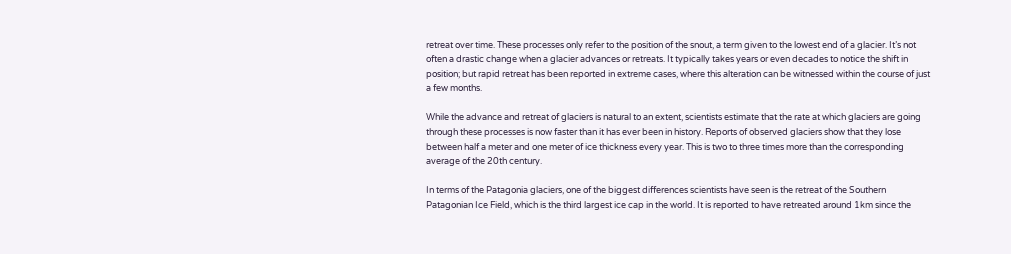retreat over time. These processes only refer to the position of the snout, a term given to the lowest end of a glacier. It’s not often a drastic change when a glacier advances or retreats. It typically takes years or even decades to notice the shift in position; but rapid retreat has been reported in extreme cases, where this alteration can be witnessed within the course of just a few months.

While the advance and retreat of glaciers is natural to an extent, scientists estimate that the rate at which glaciers are going through these processes is now faster than it has ever been in history. Reports of observed glaciers show that they lose between half a meter and one meter of ice thickness every year. This is two to three times more than the corresponding average of the 20th century.

In terms of the Patagonia glaciers, one of the biggest differences scientists have seen is the retreat of the Southern Patagonian Ice Field, which is the third largest ice cap in the world. It is reported to have retreated around 1km since the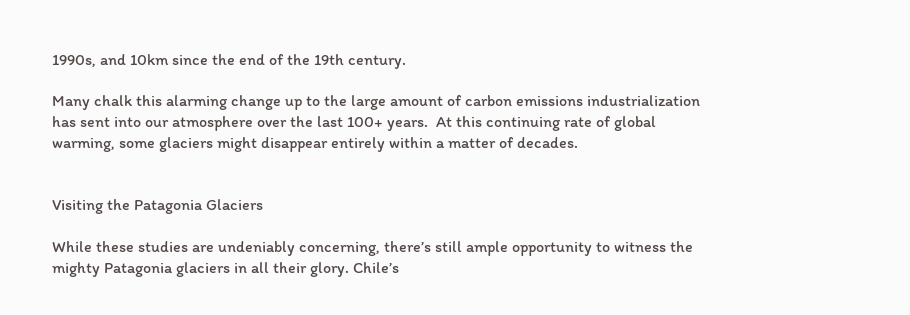1990s, and 10km since the end of the 19th century.

Many chalk this alarming change up to the large amount of carbon emissions industrialization has sent into our atmosphere over the last 100+ years.  At this continuing rate of global warming, some glaciers might disappear entirely within a matter of decades.


Visiting the Patagonia Glaciers

While these studies are undeniably concerning, there’s still ample opportunity to witness the mighty Patagonia glaciers in all their glory. Chile’s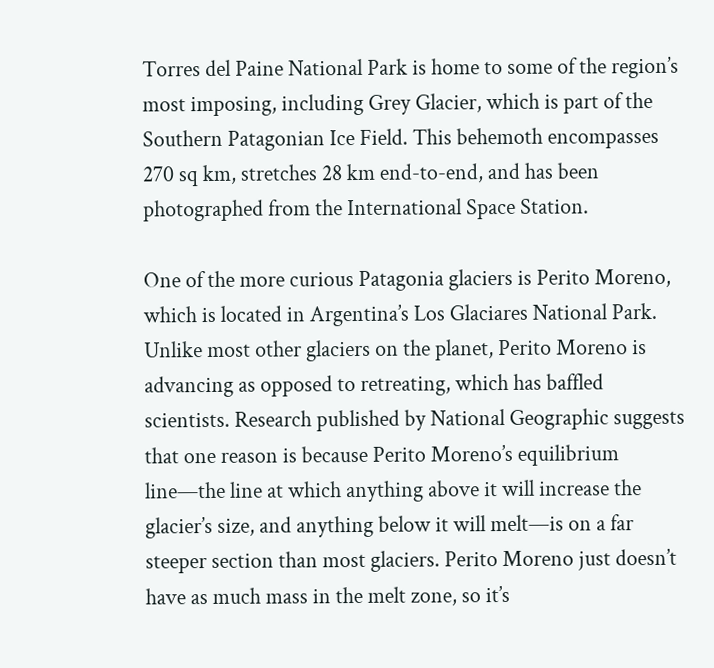Torres del Paine National Park is home to some of the region’s most imposing, including Grey Glacier, which is part of the Southern Patagonian Ice Field. This behemoth encompasses 270 sq km, stretches 28 km end-to-end, and has been photographed from the International Space Station.

One of the more curious Patagonia glaciers is Perito Moreno, which is located in Argentina’s Los Glaciares National Park. Unlike most other glaciers on the planet, Perito Moreno is advancing as opposed to retreating, which has baffled scientists. Research published by National Geographic suggests that one reason is because Perito Moreno’s equilibrium line—the line at which anything above it will increase the glacier’s size, and anything below it will melt—is on a far steeper section than most glaciers. Perito Moreno just doesn’t have as much mass in the melt zone, so it’s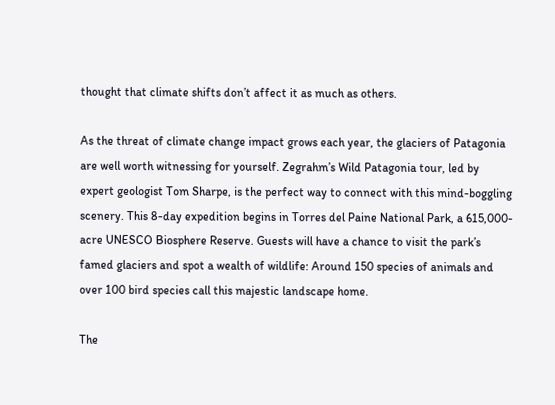thought that climate shifts don’t affect it as much as others.

As the threat of climate change impact grows each year, the glaciers of Patagonia are well worth witnessing for yourself. Zegrahm’s Wild Patagonia tour, led by expert geologist Tom Sharpe, is the perfect way to connect with this mind-boggling scenery. This 8-day expedition begins in Torres del Paine National Park, a 615,000-acre UNESCO Biosphere Reserve. Guests will have a chance to visit the park’s famed glaciers and spot a wealth of wildlife: Around 150 species of animals and over 100 bird species call this majestic landscape home.

The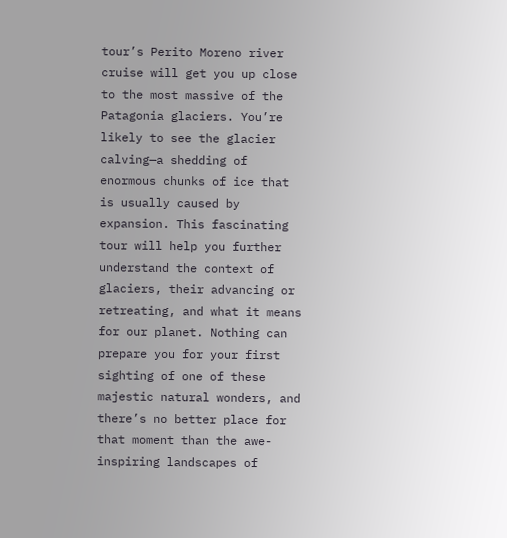tour’s Perito Moreno river cruise will get you up close to the most massive of the Patagonia glaciers. You’re likely to see the glacier calving—a shedding of enormous chunks of ice that is usually caused by expansion. This fascinating tour will help you further understand the context of glaciers, their advancing or retreating, and what it means for our planet. Nothing can prepare you for your first sighting of one of these majestic natural wonders, and there’s no better place for that moment than the awe-inspiring landscapes of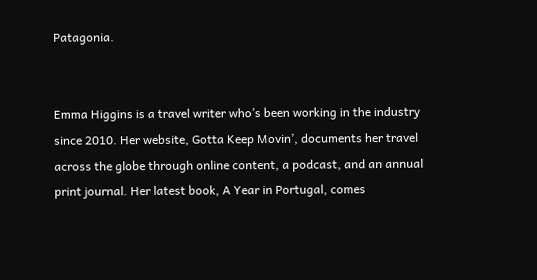Patagonia.


Emma Higgins is a travel writer who’s been working in the industry since 2010. Her website, Gotta Keep Movin’, documents her travel across the globe through online content, a podcast, and an annual print journal. Her latest book, A Year in Portugal, comes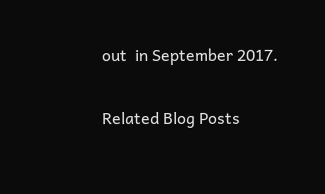out  in September 2017.

Related Blog Posts